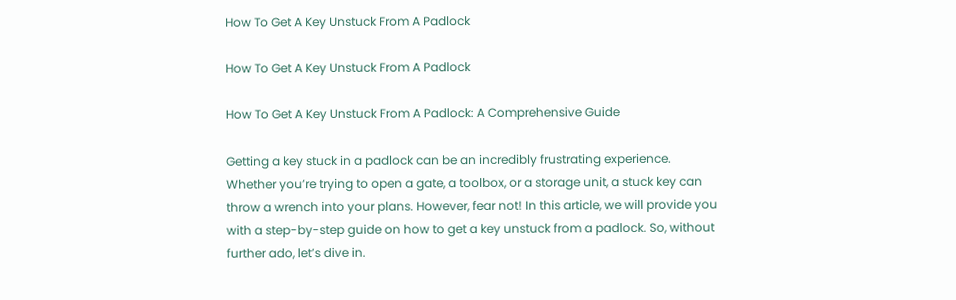How To Get A Key Unstuck From A Padlock

How To Get A Key Unstuck From A Padlock

How To Get A Key Unstuck From A Padlock: A Comprehensive Guide

Getting a key stuck in a padlock can be an incredibly frustrating experience. Whether you’re trying to open a gate, a toolbox, or a storage unit, a stuck key can throw a wrench into your plans. However, fear not! In this article, we will provide you with a step-by-step guide on how to get a key unstuck from a padlock. So, without further ado, let’s dive in.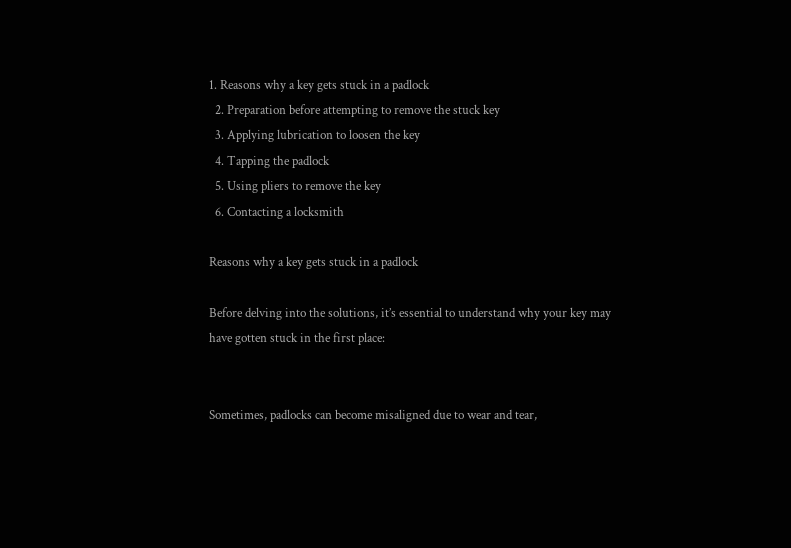1. Reasons why a key gets stuck in a padlock
  2. Preparation before attempting to remove the stuck key
  3. Applying lubrication to loosen the key
  4. Tapping the padlock
  5. Using pliers to remove the key
  6. Contacting a locksmith

Reasons why a key gets stuck in a padlock

Before delving into the solutions, it’s essential to understand why your key may have gotten stuck in the first place:


Sometimes, padlocks can become misaligned due to wear and tear,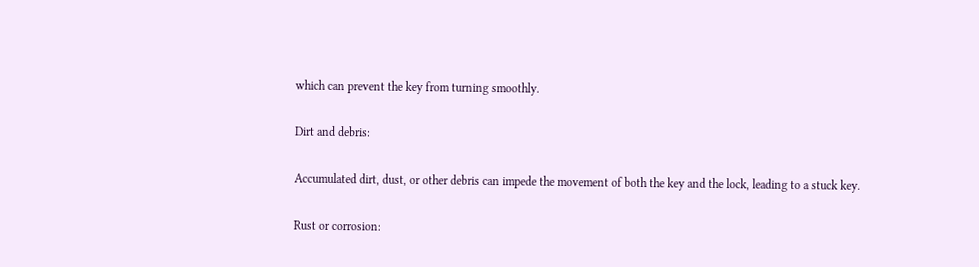which can prevent the key from turning smoothly.

Dirt and debris:

Accumulated dirt, dust, or other debris can impede the movement of both the key and the lock, leading to a stuck key.

Rust or corrosion: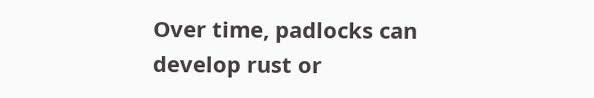Over time, padlocks can develop rust or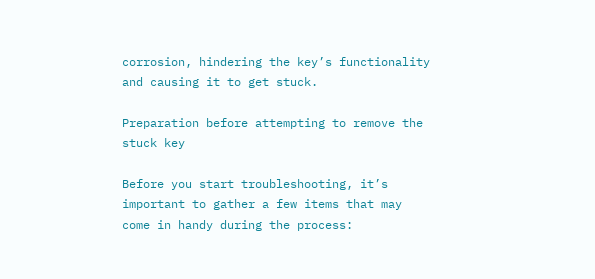corrosion, hindering the key’s functionality and causing it to get stuck.

Preparation before attempting to remove the stuck key

Before you start troubleshooting, it’s important to gather a few items that may come in handy during the process: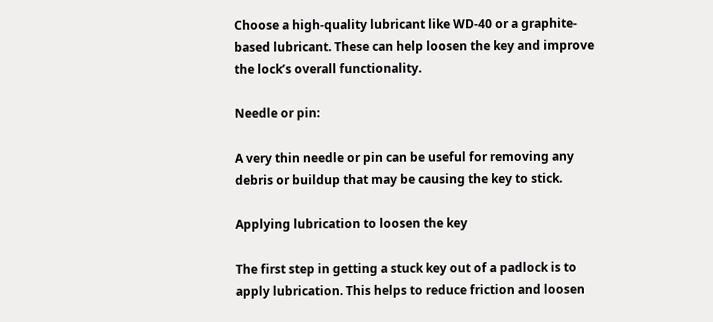Choose a high-quality lubricant like WD-40 or a graphite-based lubricant. These can help loosen the key and improve the lock’s overall functionality.

Needle or pin:

A very thin needle or pin can be useful for removing any debris or buildup that may be causing the key to stick.

Applying lubrication to loosen the key

The first step in getting a stuck key out of a padlock is to apply lubrication. This helps to reduce friction and loosen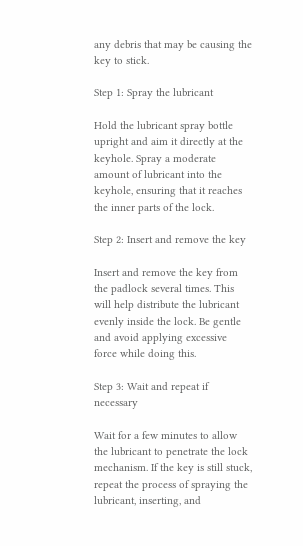any debris that may be causing the key to stick.

Step 1: Spray the lubricant

Hold the lubricant spray bottle upright and aim it directly at the keyhole. Spray a moderate amount of lubricant into the keyhole, ensuring that it reaches the inner parts of the lock.

Step 2: Insert and remove the key

Insert and remove the key from the padlock several times. This will help distribute the lubricant evenly inside the lock. Be gentle and avoid applying excessive force while doing this.

Step 3: Wait and repeat if necessary

Wait for a few minutes to allow the lubricant to penetrate the lock mechanism. If the key is still stuck, repeat the process of spraying the lubricant, inserting, and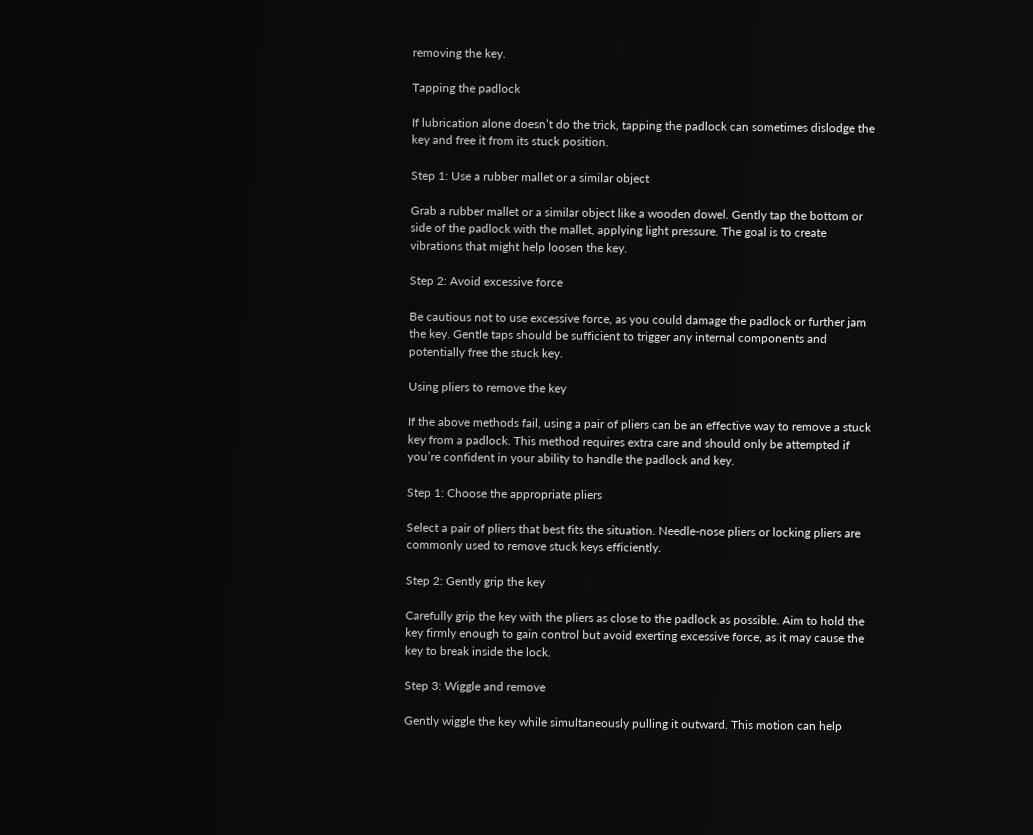removing the key.

Tapping the padlock

If lubrication alone doesn’t do the trick, tapping the padlock can sometimes dislodge the key and free it from its stuck position.

Step 1: Use a rubber mallet or a similar object

Grab a rubber mallet or a similar object like a wooden dowel. Gently tap the bottom or side of the padlock with the mallet, applying light pressure. The goal is to create vibrations that might help loosen the key.

Step 2: Avoid excessive force

Be cautious not to use excessive force, as you could damage the padlock or further jam the key. Gentle taps should be sufficient to trigger any internal components and potentially free the stuck key.

Using pliers to remove the key

If the above methods fail, using a pair of pliers can be an effective way to remove a stuck key from a padlock. This method requires extra care and should only be attempted if you’re confident in your ability to handle the padlock and key.

Step 1: Choose the appropriate pliers

Select a pair of pliers that best fits the situation. Needle-nose pliers or locking pliers are commonly used to remove stuck keys efficiently.

Step 2: Gently grip the key

Carefully grip the key with the pliers as close to the padlock as possible. Aim to hold the key firmly enough to gain control but avoid exerting excessive force, as it may cause the key to break inside the lock.

Step 3: Wiggle and remove

Gently wiggle the key while simultaneously pulling it outward. This motion can help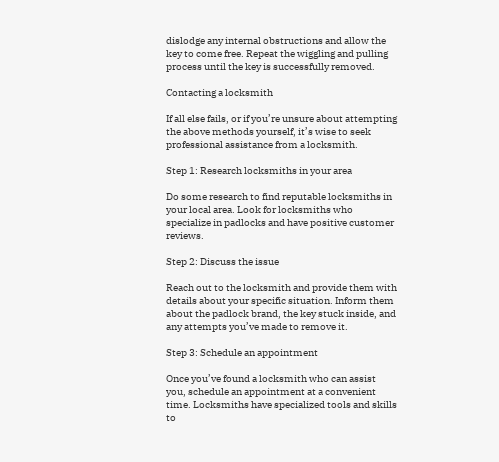dislodge any internal obstructions and allow the key to come free. Repeat the wiggling and pulling process until the key is successfully removed.

Contacting a locksmith

If all else fails, or if you’re unsure about attempting the above methods yourself, it’s wise to seek professional assistance from a locksmith.

Step 1: Research locksmiths in your area

Do some research to find reputable locksmiths in your local area. Look for locksmiths who specialize in padlocks and have positive customer reviews.

Step 2: Discuss the issue

Reach out to the locksmith and provide them with details about your specific situation. Inform them about the padlock brand, the key stuck inside, and any attempts you’ve made to remove it.

Step 3: Schedule an appointment

Once you’ve found a locksmith who can assist you, schedule an appointment at a convenient time. Locksmiths have specialized tools and skills to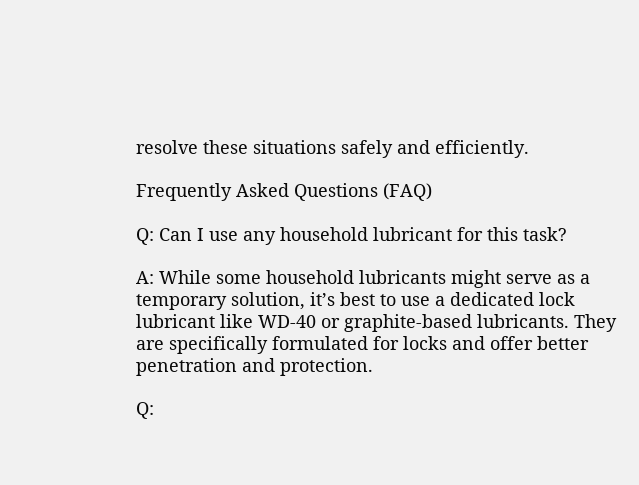resolve these situations safely and efficiently.

Frequently Asked Questions (FAQ)

Q: Can I use any household lubricant for this task?

A: While some household lubricants might serve as a temporary solution, it’s best to use a dedicated lock lubricant like WD-40 or graphite-based lubricants. They are specifically formulated for locks and offer better penetration and protection.

Q: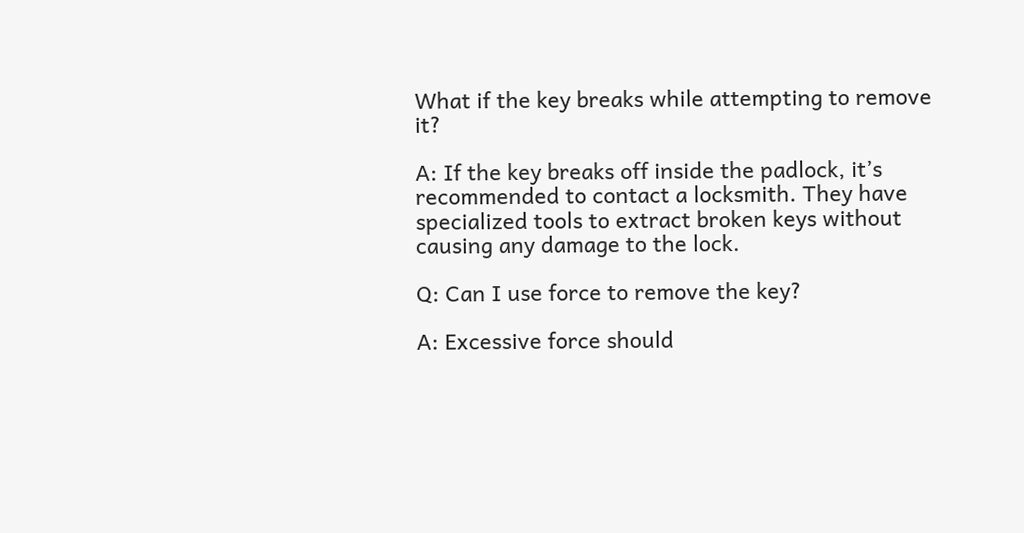What if the key breaks while attempting to remove it?

A: If the key breaks off inside the padlock, it’s recommended to contact a locksmith. They have specialized tools to extract broken keys without causing any damage to the lock.

Q: Can I use force to remove the key?

A: Excessive force should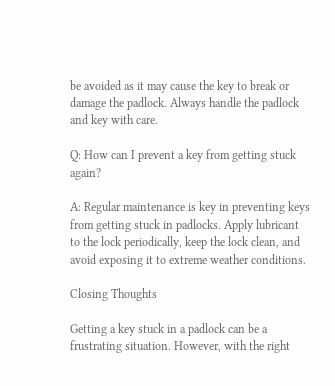be avoided as it may cause the key to break or damage the padlock. Always handle the padlock and key with care.

Q: How can I prevent a key from getting stuck again?

A: Regular maintenance is key in preventing keys from getting stuck in padlocks. Apply lubricant to the lock periodically, keep the lock clean, and avoid exposing it to extreme weather conditions.

Closing Thoughts

Getting a key stuck in a padlock can be a frustrating situation. However, with the right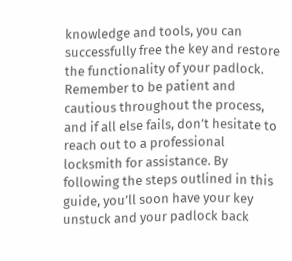knowledge and tools, you can successfully free the key and restore the functionality of your padlock. Remember to be patient and cautious throughout the process, and if all else fails, don’t hesitate to reach out to a professional locksmith for assistance. By following the steps outlined in this guide, you’ll soon have your key unstuck and your padlock back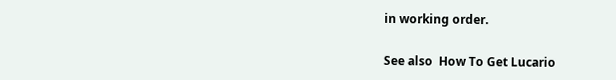in working order.

See also  How To Get Lucario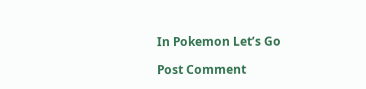In Pokemon Letʼs Go

Post Comment